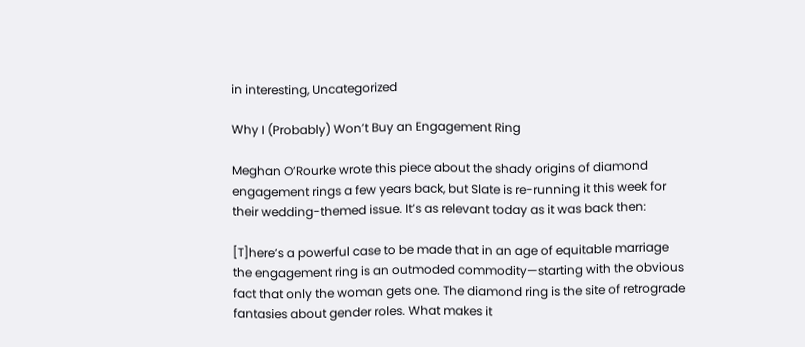in interesting, Uncategorized

Why I (Probably) Won’t Buy an Engagement Ring

Meghan O’Rourke wrote this piece about the shady origins of diamond engagement rings a few years back, but Slate is re-running it this week for their wedding-themed issue. It’s as relevant today as it was back then:

[T]here’s a powerful case to be made that in an age of equitable marriage the engagement ring is an outmoded commodity—starting with the obvious fact that only the woman gets one. The diamond ring is the site of retrograde fantasies about gender roles. What makes it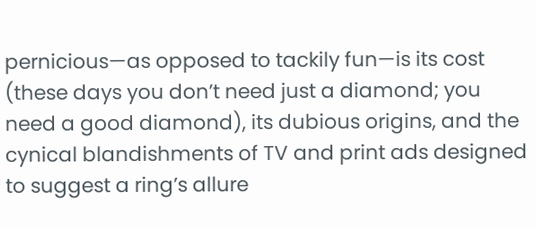pernicious—as opposed to tackily fun—is its cost (these days you don’t need just a diamond; you need a good diamond), its dubious origins, and the cynical blandishments of TV and print ads designed to suggest a ring’s allure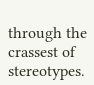through the crassest of stereotypes.